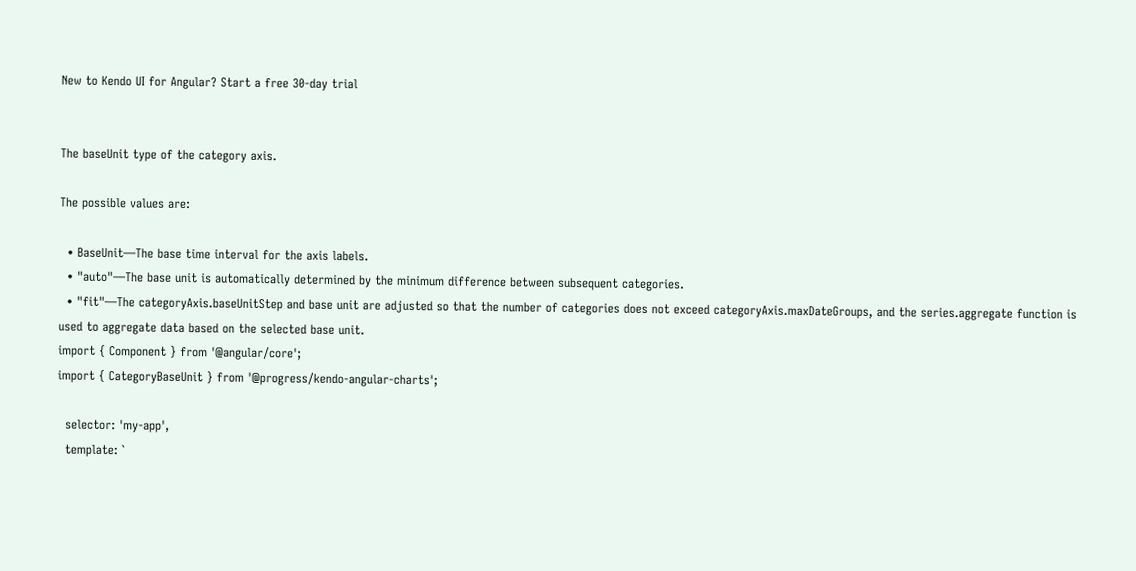New to Kendo UI for Angular? Start a free 30-day trial


The baseUnit type of the category axis.

The possible values are:

  • BaseUnit—The base time interval for the axis labels.
  • "auto"—The base unit is automatically determined by the minimum difference between subsequent categories.
  • "fit"—The categoryAxis.baseUnitStep and base unit are adjusted so that the number of categories does not exceed categoryAxis.maxDateGroups, and the series.aggregate function is used to aggregate data based on the selected base unit.
import { Component } from '@angular/core';
import { CategoryBaseUnit } from '@progress/kendo-angular-charts';

  selector: 'my-app',
  template: `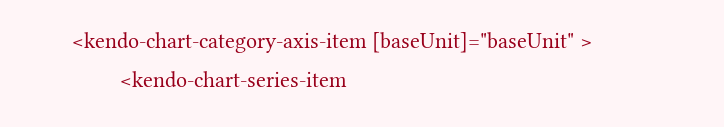<kendo-chart-category-axis-item [baseUnit]="baseUnit" >
        <kendo-chart-series-item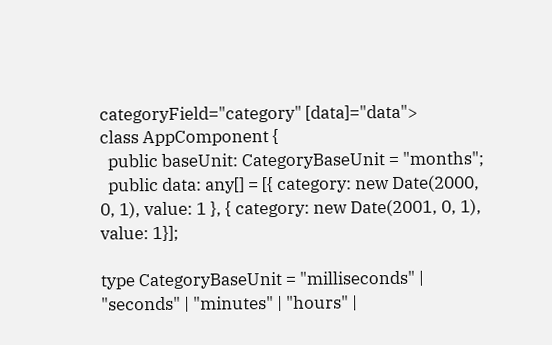categoryField="category" [data]="data">
class AppComponent {
  public baseUnit: CategoryBaseUnit = "months";
  public data: any[] = [{ category: new Date(2000, 0, 1), value: 1 }, { category: new Date(2001, 0, 1), value: 1}];

type CategoryBaseUnit = "milliseconds" | "seconds" | "minutes" | "hours" |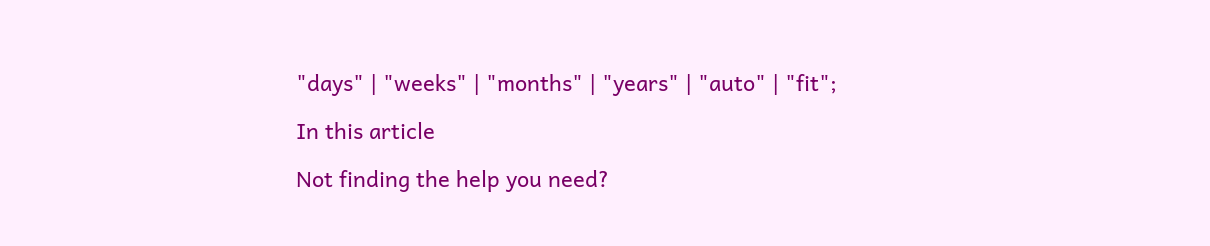"days" | "weeks" | "months" | "years" | "auto" | "fit";

In this article

Not finding the help you need?